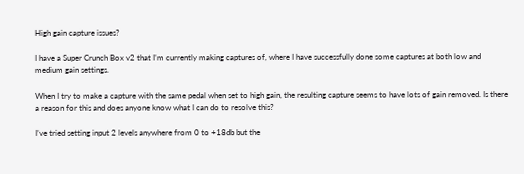High gain capture issues?

I have a Super Crunch Box v2 that I’m currently making captures of, where I have successfully done some captures at both low and medium gain settings.

When I try to make a capture with the same pedal when set to high gain, the resulting capture seems to have lots of gain removed. Is there a reason for this and does anyone know what I can do to resolve this?

I’ve tried setting input 2 levels anywhere from 0 to +18db but the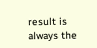result is always the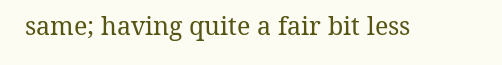same; having quite a fair bit less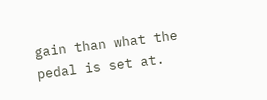gain than what the pedal is set at.